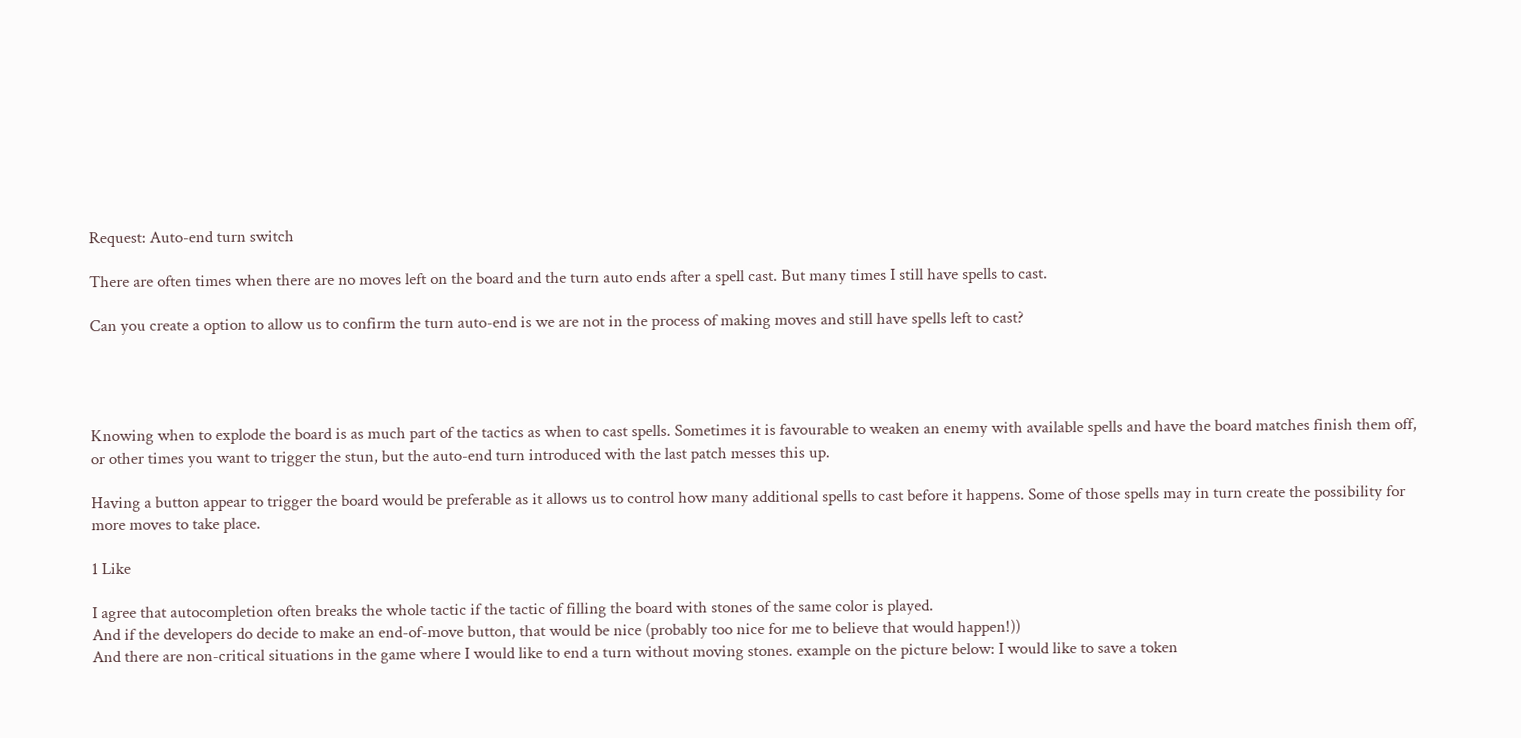Request: Auto-end turn switch

There are often times when there are no moves left on the board and the turn auto ends after a spell cast. But many times I still have spells to cast.

Can you create a option to allow us to confirm the turn auto-end is we are not in the process of making moves and still have spells left to cast?




Knowing when to explode the board is as much part of the tactics as when to cast spells. Sometimes it is favourable to weaken an enemy with available spells and have the board matches finish them off, or other times you want to trigger the stun, but the auto-end turn introduced with the last patch messes this up.

Having a button appear to trigger the board would be preferable as it allows us to control how many additional spells to cast before it happens. Some of those spells may in turn create the possibility for more moves to take place.

1 Like

I agree that autocompletion often breaks the whole tactic if the tactic of filling the board with stones of the same color is played.
And if the developers do decide to make an end-of-move button, that would be nice (probably too nice for me to believe that would happen!))
And there are non-critical situations in the game where I would like to end a turn without moving stones. example on the picture below: I would like to save a token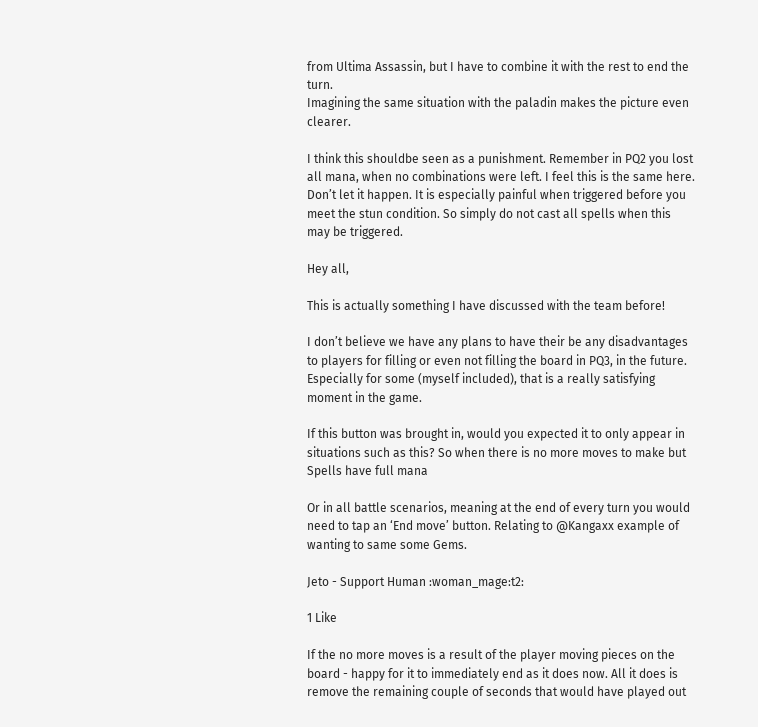from Ultima Assassin, but I have to combine it with the rest to end the turn.
Imagining the same situation with the paladin makes the picture even clearer.

I think this shouldbe seen as a punishment. Remember in PQ2 you lost all mana, when no combinations were left. I feel this is the same here. Don’t let it happen. It is especially painful when triggered before you meet the stun condition. So simply do not cast all spells when this may be triggered.

Hey all,

This is actually something I have discussed with the team before!

I don’t believe we have any plans to have their be any disadvantages to players for filling or even not filling the board in PQ3, in the future.
Especially for some (myself included), that is a really satisfying moment in the game.

If this button was brought in, would you expected it to only appear in situations such as this? So when there is no more moves to make but Spells have full mana

Or in all battle scenarios, meaning at the end of every turn you would need to tap an ‘End move’ button. Relating to @Kangaxx example of wanting to same some Gems.

Jeto - Support Human :woman_mage:t2:

1 Like

If the no more moves is a result of the player moving pieces on the board - happy for it to immediately end as it does now. All it does is remove the remaining couple of seconds that would have played out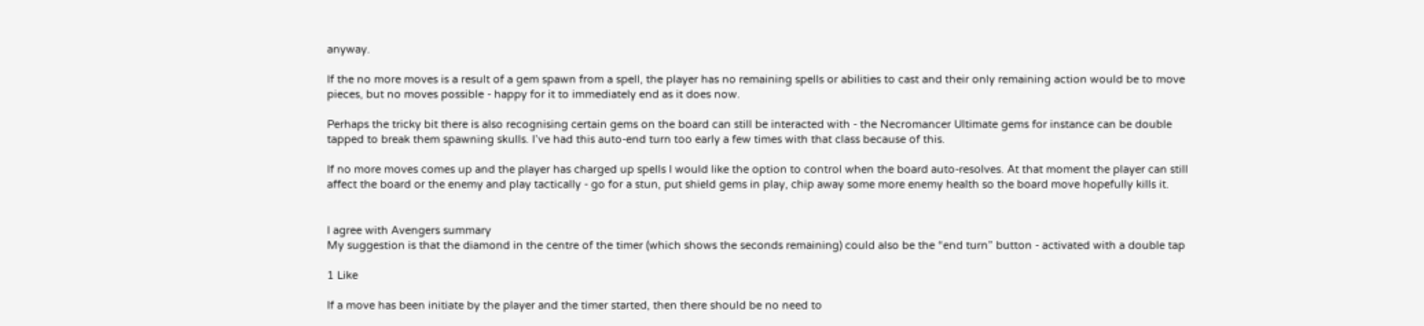anyway.

If the no more moves is a result of a gem spawn from a spell, the player has no remaining spells or abilities to cast and their only remaining action would be to move pieces, but no moves possible - happy for it to immediately end as it does now.

Perhaps the tricky bit there is also recognising certain gems on the board can still be interacted with - the Necromancer Ultimate gems for instance can be double tapped to break them spawning skulls. I’ve had this auto-end turn too early a few times with that class because of this.

If no more moves comes up and the player has charged up spells I would like the option to control when the board auto-resolves. At that moment the player can still affect the board or the enemy and play tactically - go for a stun, put shield gems in play, chip away some more enemy health so the board move hopefully kills it.


I agree with Avengers summary
My suggestion is that the diamond in the centre of the timer (which shows the seconds remaining) could also be the “end turn” button - activated with a double tap

1 Like

If a move has been initiate by the player and the timer started, then there should be no need to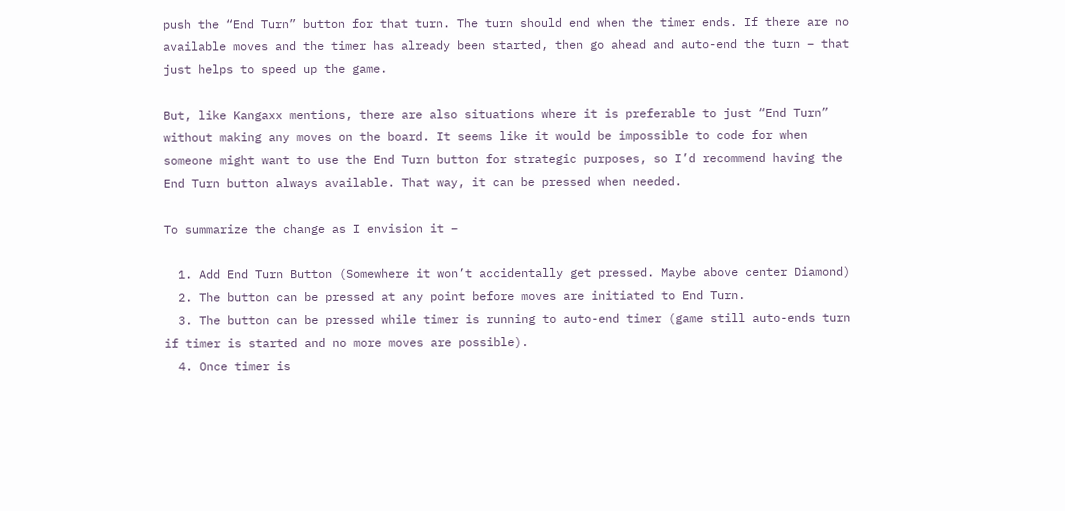push the “End Turn” button for that turn. The turn should end when the timer ends. If there are no available moves and the timer has already been started, then go ahead and auto-end the turn – that just helps to speed up the game.

But, like Kangaxx mentions, there are also situations where it is preferable to just “End Turn” without making any moves on the board. It seems like it would be impossible to code for when someone might want to use the End Turn button for strategic purposes, so I’d recommend having the End Turn button always available. That way, it can be pressed when needed.

To summarize the change as I envision it –

  1. Add End Turn Button (Somewhere it won’t accidentally get pressed. Maybe above center Diamond)
  2. The button can be pressed at any point before moves are initiated to End Turn.
  3. The button can be pressed while timer is running to auto-end timer (game still auto-ends turn if timer is started and no more moves are possible).
  4. Once timer is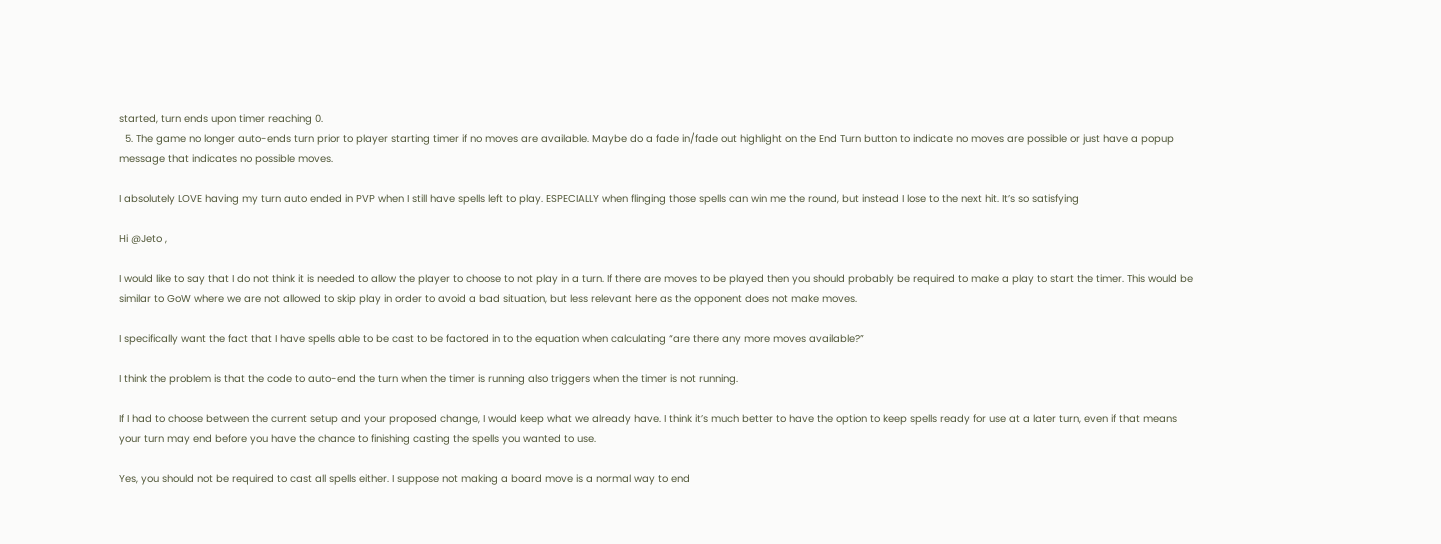started, turn ends upon timer reaching 0.
  5. The game no longer auto-ends turn prior to player starting timer if no moves are available. Maybe do a fade in/fade out highlight on the End Turn button to indicate no moves are possible or just have a popup message that indicates no possible moves.

I absolutely LOVE having my turn auto ended in PVP when I still have spells left to play. ESPECIALLY when flinging those spells can win me the round, but instead I lose to the next hit. It’s so satisfying

Hi @Jeto ,

I would like to say that I do not think it is needed to allow the player to choose to not play in a turn. If there are moves to be played then you should probably be required to make a play to start the timer. This would be similar to GoW where we are not allowed to skip play in order to avoid a bad situation, but less relevant here as the opponent does not make moves.

I specifically want the fact that I have spells able to be cast to be factored in to the equation when calculating “are there any more moves available?”

I think the problem is that the code to auto-end the turn when the timer is running also triggers when the timer is not running.

If I had to choose between the current setup and your proposed change, I would keep what we already have. I think it’s much better to have the option to keep spells ready for use at a later turn, even if that means your turn may end before you have the chance to finishing casting the spells you wanted to use.

Yes, you should not be required to cast all spells either. I suppose not making a board move is a normal way to end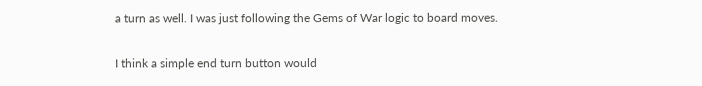a turn as well. I was just following the Gems of War logic to board moves.

I think a simple end turn button would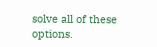solve all of these options.